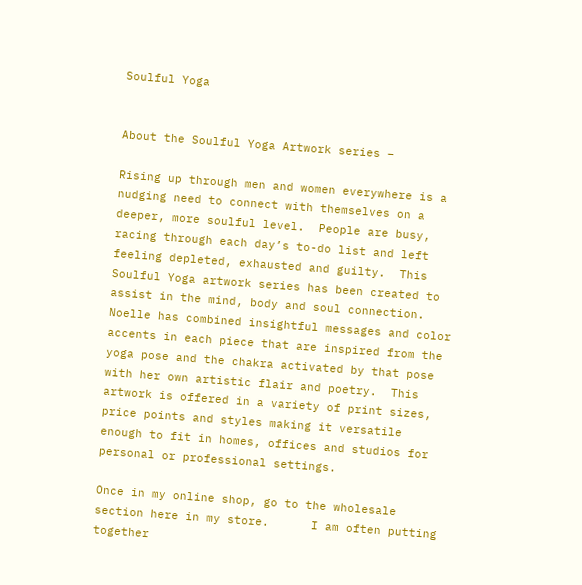Soulful Yoga


About the Soulful Yoga Artwork series –

Rising up through men and women everywhere is a nudging need to connect with themselves on a deeper, more soulful level.  People are busy, racing through each day’s to-do list and left feeling depleted, exhausted and guilty.  This Soulful Yoga artwork series has been created to assist in the mind, body and soul connection.  Noelle has combined insightful messages and color accents in each piece that are inspired from the yoga pose and the chakra activated by that pose with her own artistic flair and poetry.  This artwork is offered in a variety of print sizes, price points and styles making it versatile enough to fit in homes, offices and studios for personal or professional settings.

Once in my online shop, go to the wholesale section here in my store.      I am often putting together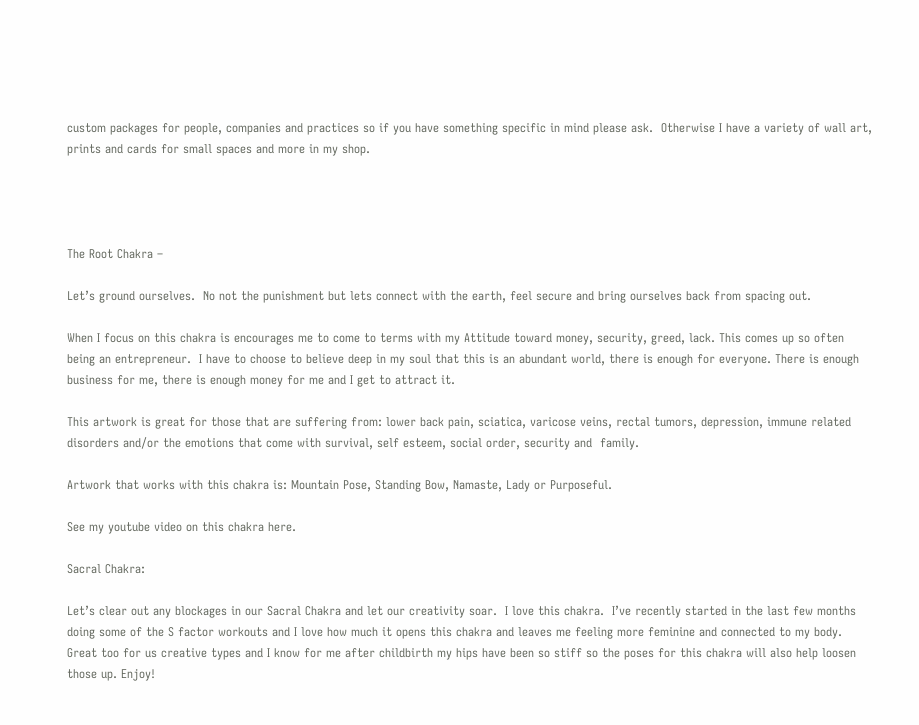custom packages for people, companies and practices so if you have something specific in mind please ask.  Otherwise I have a variety of wall art, prints and cards for small spaces and more in my shop.




The Root Chakra –

Let’s ground ourselves.  No not the punishment but lets connect with the earth, feel secure and bring ourselves back from spacing out.

When I focus on this chakra is encourages me to come to terms with my Attitude toward money, security, greed, lack. This comes up so often being an entrepreneur.  I have to choose to believe deep in my soul that this is an abundant world, there is enough for everyone. There is enough business for me, there is enough money for me and I get to attract it.

This artwork is great for those that are suffering from: lower back pain, sciatica, varicose veins, rectal tumors, depression, immune related disorders and/or the emotions that come with survival, self esteem, social order, security and  family.

Artwork that works with this chakra is: Mountain Pose, Standing Bow, Namaste, Lady or Purposeful.

See my youtube video on this chakra here.

Sacral Chakra:

Let’s clear out any blockages in our Sacral Chakra and let our creativity soar.  I love this chakra.  I’ve recently started in the last few months doing some of the S factor workouts and I love how much it opens this chakra and leaves me feeling more feminine and connected to my body. Great too for us creative types and I know for me after childbirth my hips have been so stiff so the poses for this chakra will also help loosen those up. Enjoy!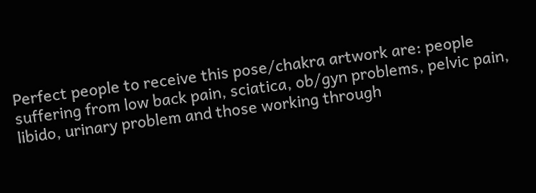Perfect people to receive this pose/chakra artwork are: people suffering from low back pain, sciatica, ob/gyn problems, pelvic pain, libido, urinary problem and those working through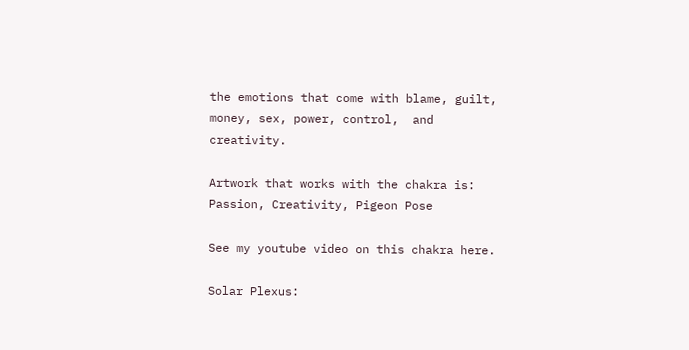the emotions that come with blame, guilt, money, sex, power, control,  and creativity.

Artwork that works with the chakra is: Passion, Creativity, Pigeon Pose

See my youtube video on this chakra here.

Solar Plexus: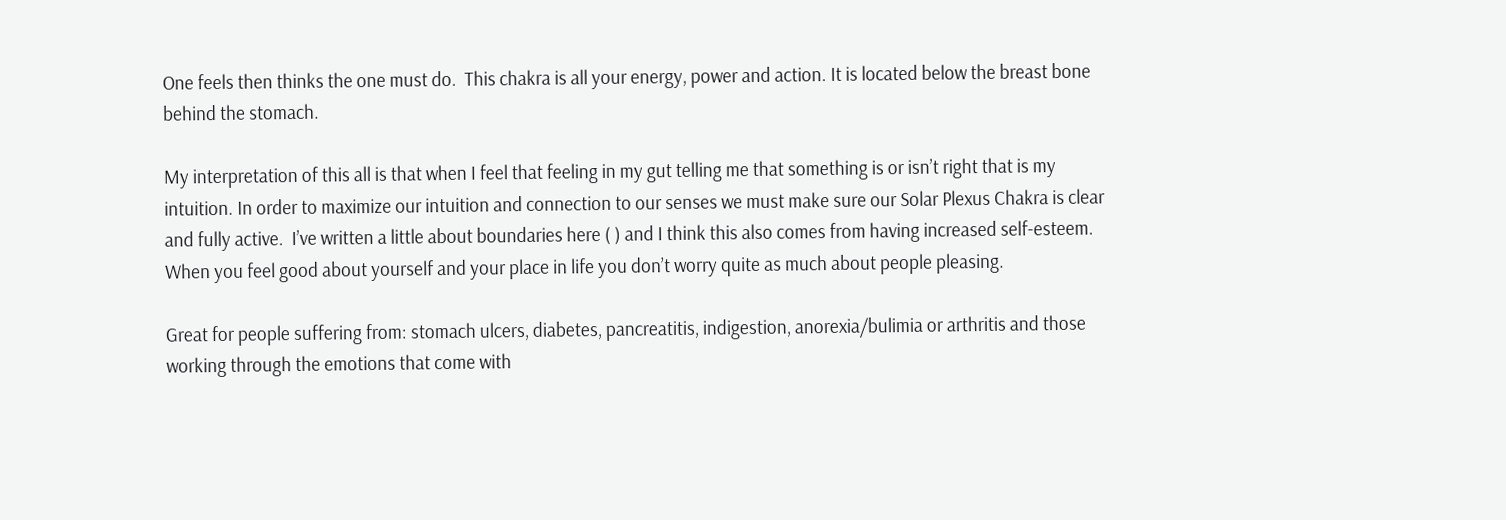One feels then thinks the one must do.  This chakra is all your energy, power and action. It is located below the breast bone behind the stomach.

My interpretation of this all is that when I feel that feeling in my gut telling me that something is or isn’t right that is my intuition. In order to maximize our intuition and connection to our senses we must make sure our Solar Plexus Chakra is clear and fully active.  I’ve written a little about boundaries here ( ) and I think this also comes from having increased self-esteem. When you feel good about yourself and your place in life you don’t worry quite as much about people pleasing.

Great for people suffering from: stomach ulcers, diabetes, pancreatitis, indigestion, anorexia/bulimia or arthritis and those working through the emotions that come with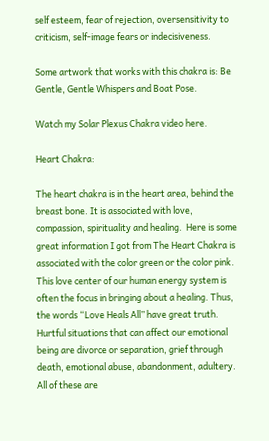self esteem, fear of rejection, oversensitivity to criticism, self-image fears or indecisiveness.

Some artwork that works with this chakra is: Be Gentle, Gentle Whispers and Boat Pose.

Watch my Solar Plexus Chakra video here.

Heart Chakra:

The heart chakra is in the heart area, behind the breast bone. It is associated with love, compassion, spirituality and healing.  Here is some great information I got from The Heart Chakra is associated with the color green or the color pink. This love center of our human energy system is often the focus in bringing about a healing. Thus, the words “Love Heals All” have great truth. Hurtful situations that can affect our emotional being are divorce or separation, grief through death, emotional abuse, abandonment, adultery. All of these are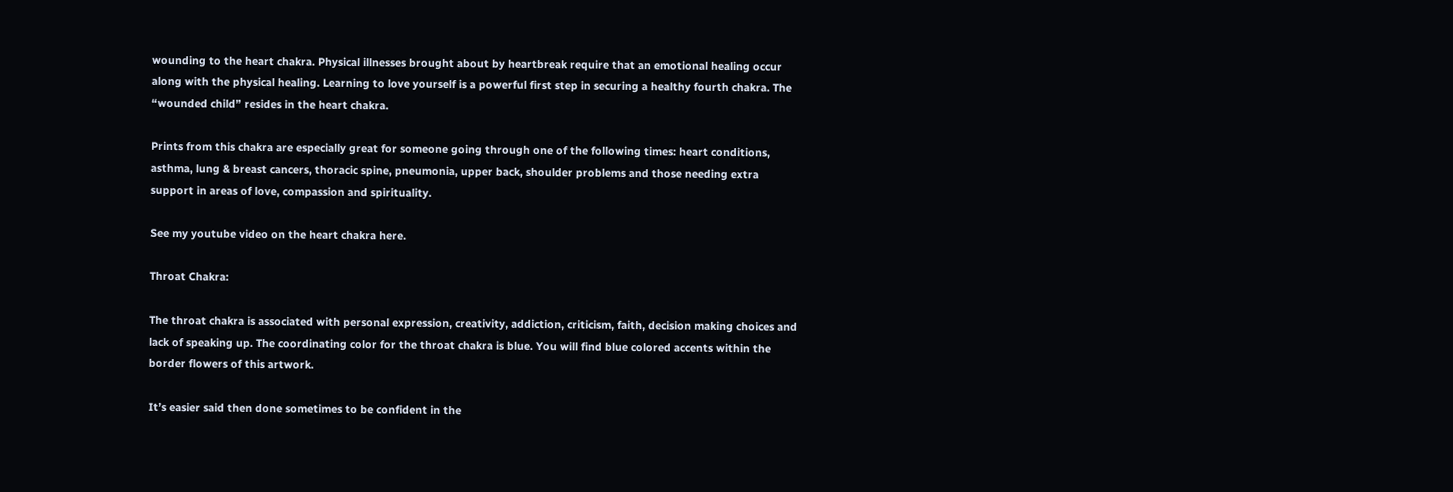wounding to the heart chakra. Physical illnesses brought about by heartbreak require that an emotional healing occur along with the physical healing. Learning to love yourself is a powerful first step in securing a healthy fourth chakra. The “wounded child” resides in the heart chakra.

Prints from this chakra are especially great for someone going through one of the following times: heart conditions, asthma, lung & breast cancers, thoracic spine, pneumonia, upper back, shoulder problems and those needing extra support in areas of love, compassion and spirituality.

See my youtube video on the heart chakra here.

Throat Chakra:

The throat chakra is associated with personal expression, creativity, addiction, criticism, faith, decision making choices and lack of speaking up. The coordinating color for the throat chakra is blue. You will find blue colored accents within the border flowers of this artwork.

It’s easier said then done sometimes to be confident in the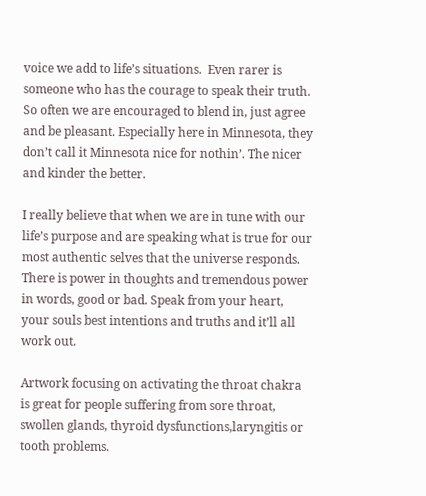voice we add to life’s situations.  Even rarer is someone who has the courage to speak their truth.  So often we are encouraged to blend in, just agree and be pleasant. Especially here in Minnesota, they don’t call it Minnesota nice for nothin’. The nicer and kinder the better.

I really believe that when we are in tune with our life’s purpose and are speaking what is true for our most authentic selves that the universe responds.  There is power in thoughts and tremendous power in words, good or bad. Speak from your heart, your souls best intentions and truths and it’ll all work out.

Artwork focusing on activating the throat chakra is great for people suffering from sore throat, swollen glands, thyroid dysfunctions,laryngitis or tooth problems.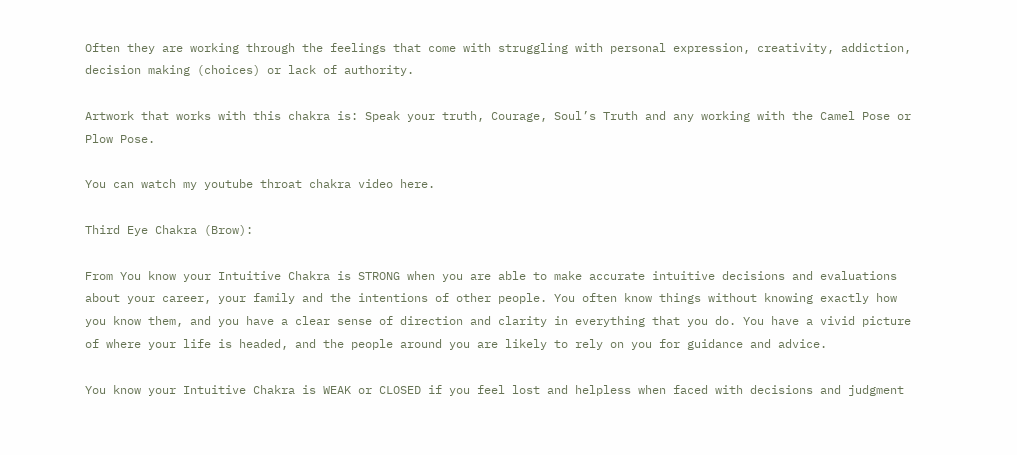Often they are working through the feelings that come with struggling with personal expression, creativity, addiction, decision making (choices) or lack of authority.

Artwork that works with this chakra is: Speak your truth, Courage, Soul’s Truth and any working with the Camel Pose or Plow Pose.

You can watch my youtube throat chakra video here.

Third Eye Chakra (Brow):

From You know your Intuitive Chakra is STRONG when you are able to make accurate intuitive decisions and evaluations about your career, your family and the intentions of other people. You often know things without knowing exactly how you know them, and you have a clear sense of direction and clarity in everything that you do. You have a vivid picture of where your life is headed, and the people around you are likely to rely on you for guidance and advice.

You know your Intuitive Chakra is WEAK or CLOSED if you feel lost and helpless when faced with decisions and judgment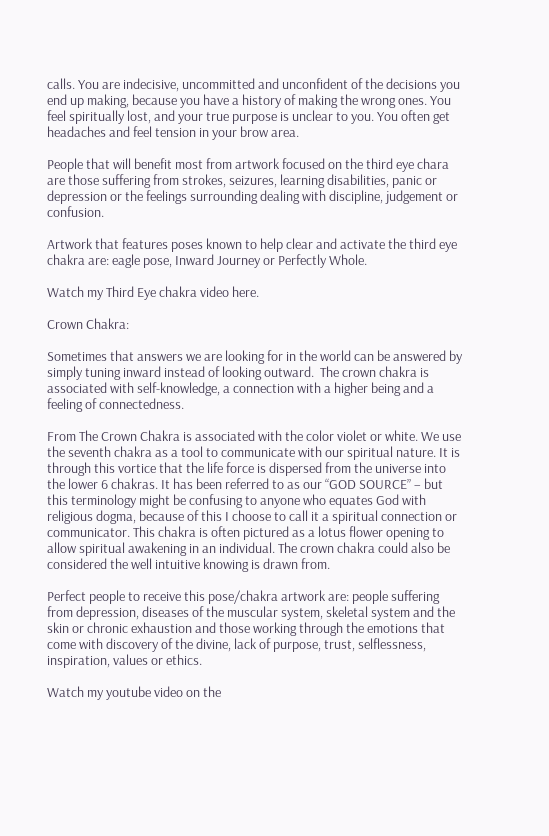calls. You are indecisive, uncommitted and unconfident of the decisions you end up making, because you have a history of making the wrong ones. You feel spiritually lost, and your true purpose is unclear to you. You often get headaches and feel tension in your brow area.

People that will benefit most from artwork focused on the third eye chara are those suffering from strokes, seizures, learning disabilities, panic or depression or the feelings surrounding dealing with discipline, judgement or confusion.

Artwork that features poses known to help clear and activate the third eye chakra are: eagle pose, Inward Journey or Perfectly Whole.

Watch my Third Eye chakra video here.

Crown Chakra:

Sometimes that answers we are looking for in the world can be answered by simply tuning inward instead of looking outward.  The crown chakra is associated with self-knowledge, a connection with a higher being and a feeling of connectedness.

From The Crown Chakra is associated with the color violet or white. We use the seventh chakra as a tool to communicate with our spiritual nature. It is through this vortice that the life force is dispersed from the universe into the lower 6 chakras. It has been referred to as our “GOD SOURCE” – but this terminology might be confusing to anyone who equates God with religious dogma, because of this I choose to call it a spiritual connection or communicator. This chakra is often pictured as a lotus flower opening to allow spiritual awakening in an individual. The crown chakra could also be considered the well intuitive knowing is drawn from.

Perfect people to receive this pose/chakra artwork are: people suffering from depression, diseases of the muscular system, skeletal system and the skin or chronic exhaustion and those working through the emotions that come with discovery of the divine, lack of purpose, trust, selflessness, inspiration, values or ethics.

Watch my youtube video on the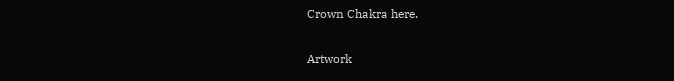Crown Chakra here.

Artwork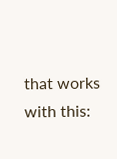that works with this: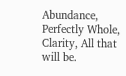Abundance, Perfectly Whole, Clarity, All that will be.